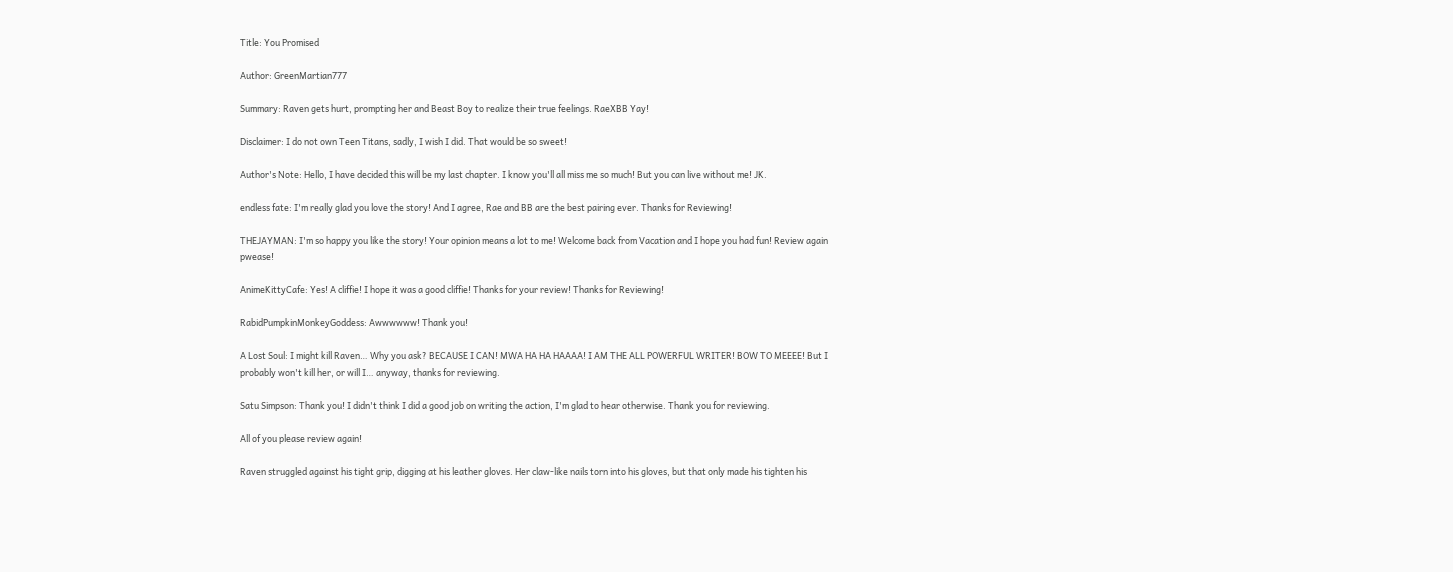Title: You Promised

Author: GreenMartian777

Summary: Raven gets hurt, prompting her and Beast Boy to realize their true feelings. RaeXBB Yay!

Disclaimer: I do not own Teen Titans, sadly, I wish I did. That would be so sweet!

Author's Note: Hello, I have decided this will be my last chapter. I know you'll all miss me so much! But you can live without me! JK.

endless fate: I'm really glad you love the story! And I agree, Rae and BB are the best pairing ever. Thanks for Reviewing!

THEJAYMAN: I'm so happy you like the story! Your opinion means a lot to me! Welcome back from Vacation and I hope you had fun! Review again pwease!

AnimeKittyCafe: Yes! A cliffie! I hope it was a good cliffie! Thanks for your review! Thanks for Reviewing!

RabidPumpkinMonkeyGoddess: Awwwwww! Thank you!

A Lost Soul: I might kill Raven… Why you ask? BECAUSE I CAN! MWA HA HA HAAAA! I AM THE ALL POWERFUL WRITER! BOW TO MEEEE! But I probably won't kill her, or will I… anyway, thanks for reviewing.

Satu Simpson: Thank you! I didn't think I did a good job on writing the action, I'm glad to hear otherwise. Thank you for reviewing.

All of you please review again!

Raven struggled against his tight grip, digging at his leather gloves. Her claw-like nails torn into his gloves, but that only made his tighten his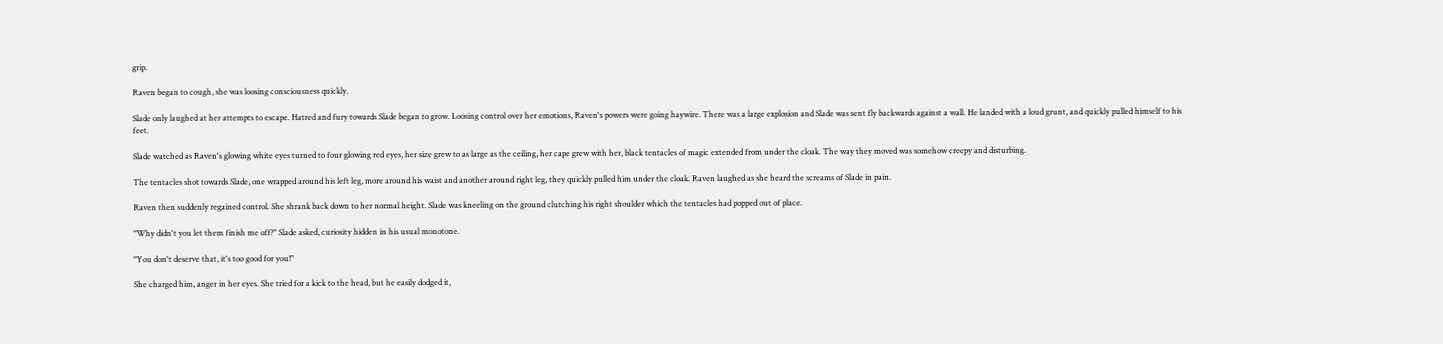grip.

Raven began to cough, she was loosing consciousness quickly.

Slade only laughed at her attempts to escape. Hatred and fury towards Slade began to grow. Loosing control over her emotions, Raven's powers were going haywire. There was a large explosion and Slade was sent fly backwards against a wall. He landed with a loud grunt, and quickly pulled himself to his feet.

Slade watched as Raven's glowing white eyes turned to four glowing red eyes, her size grew to as large as the ceiling, her cape grew with her, black tentacles of magic extended from under the cloak. The way they moved was somehow creepy and disturbing.

The tentacles shot towards Slade, one wrapped around his left leg, more around his waist and another around right leg, they quickly pulled him under the cloak. Raven laughed as she heard the screams of Slade in pain.

Raven then suddenly regained control. She shrank back down to her normal height. Slade was kneeling on the ground clutching his right shoulder which the tentacles had popped out of place.

"Why didn't you let them finish me off?" Slade asked, curiosity hidden in his usual monotone.

"You don't deserve that, it's too good for you!"

She charged him, anger in her eyes. She tried for a kick to the head, but he easily dodged it,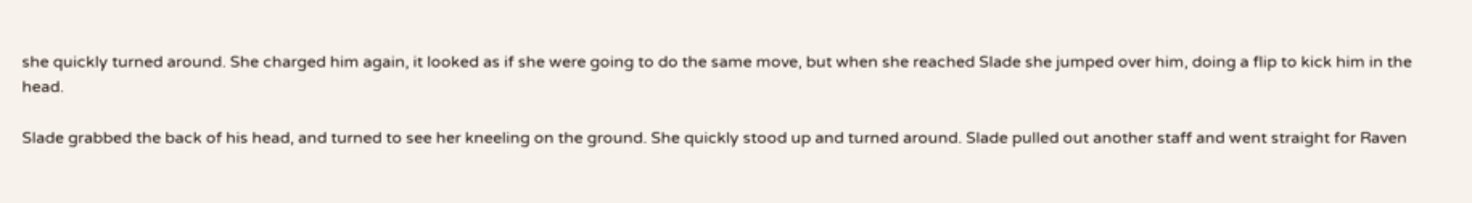she quickly turned around. She charged him again, it looked as if she were going to do the same move, but when she reached Slade she jumped over him, doing a flip to kick him in the head.

Slade grabbed the back of his head, and turned to see her kneeling on the ground. She quickly stood up and turned around. Slade pulled out another staff and went straight for Raven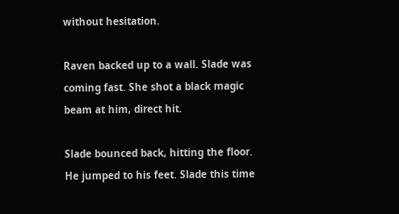without hesitation.

Raven backed up to a wall. Slade was coming fast. She shot a black magic beam at him, direct hit.

Slade bounced back, hitting the floor. He jumped to his feet. Slade this time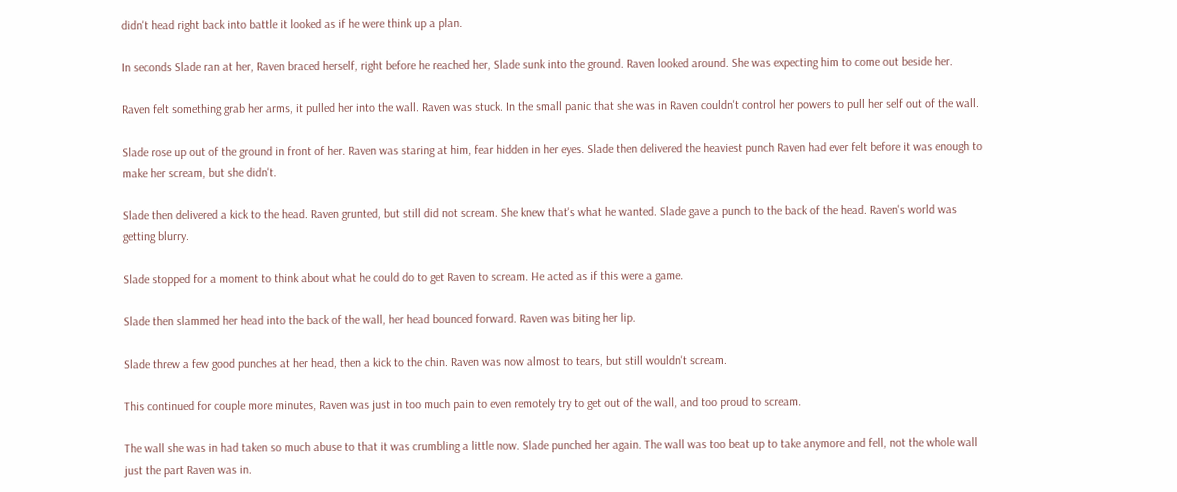didn't head right back into battle it looked as if he were think up a plan.

In seconds Slade ran at her, Raven braced herself, right before he reached her, Slade sunk into the ground. Raven looked around. She was expecting him to come out beside her.

Raven felt something grab her arms, it pulled her into the wall. Raven was stuck. In the small panic that she was in Raven couldn't control her powers to pull her self out of the wall.

Slade rose up out of the ground in front of her. Raven was staring at him, fear hidden in her eyes. Slade then delivered the heaviest punch Raven had ever felt before it was enough to make her scream, but she didn't.

Slade then delivered a kick to the head. Raven grunted, but still did not scream. She knew that's what he wanted. Slade gave a punch to the back of the head. Raven's world was getting blurry.

Slade stopped for a moment to think about what he could do to get Raven to scream. He acted as if this were a game.

Slade then slammed her head into the back of the wall, her head bounced forward. Raven was biting her lip.

Slade threw a few good punches at her head, then a kick to the chin. Raven was now almost to tears, but still wouldn't scream.

This continued for couple more minutes, Raven was just in too much pain to even remotely try to get out of the wall, and too proud to scream.

The wall she was in had taken so much abuse to that it was crumbling a little now. Slade punched her again. The wall was too beat up to take anymore and fell, not the whole wall just the part Raven was in.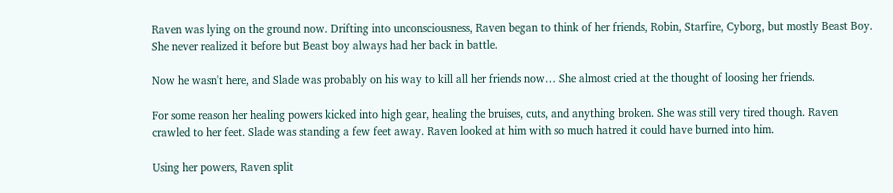Raven was lying on the ground now. Drifting into unconsciousness, Raven began to think of her friends, Robin, Starfire, Cyborg, but mostly Beast Boy. She never realized it before but Beast boy always had her back in battle.

Now he wasn't here, and Slade was probably on his way to kill all her friends now… She almost cried at the thought of loosing her friends.

For some reason her healing powers kicked into high gear, healing the bruises, cuts, and anything broken. She was still very tired though. Raven crawled to her feet. Slade was standing a few feet away. Raven looked at him with so much hatred it could have burned into him.

Using her powers, Raven split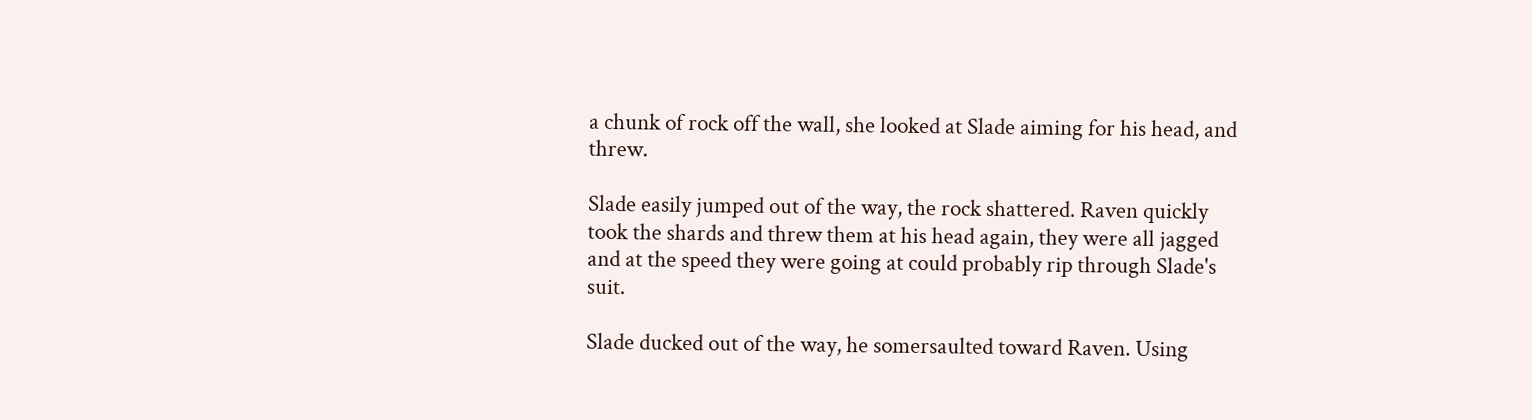a chunk of rock off the wall, she looked at Slade aiming for his head, and threw.

Slade easily jumped out of the way, the rock shattered. Raven quickly took the shards and threw them at his head again, they were all jagged and at the speed they were going at could probably rip through Slade's suit.

Slade ducked out of the way, he somersaulted toward Raven. Using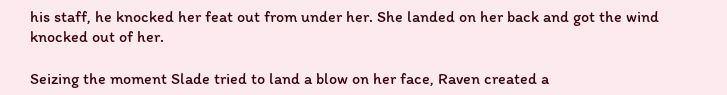his staff, he knocked her feat out from under her. She landed on her back and got the wind knocked out of her.

Seizing the moment Slade tried to land a blow on her face, Raven created a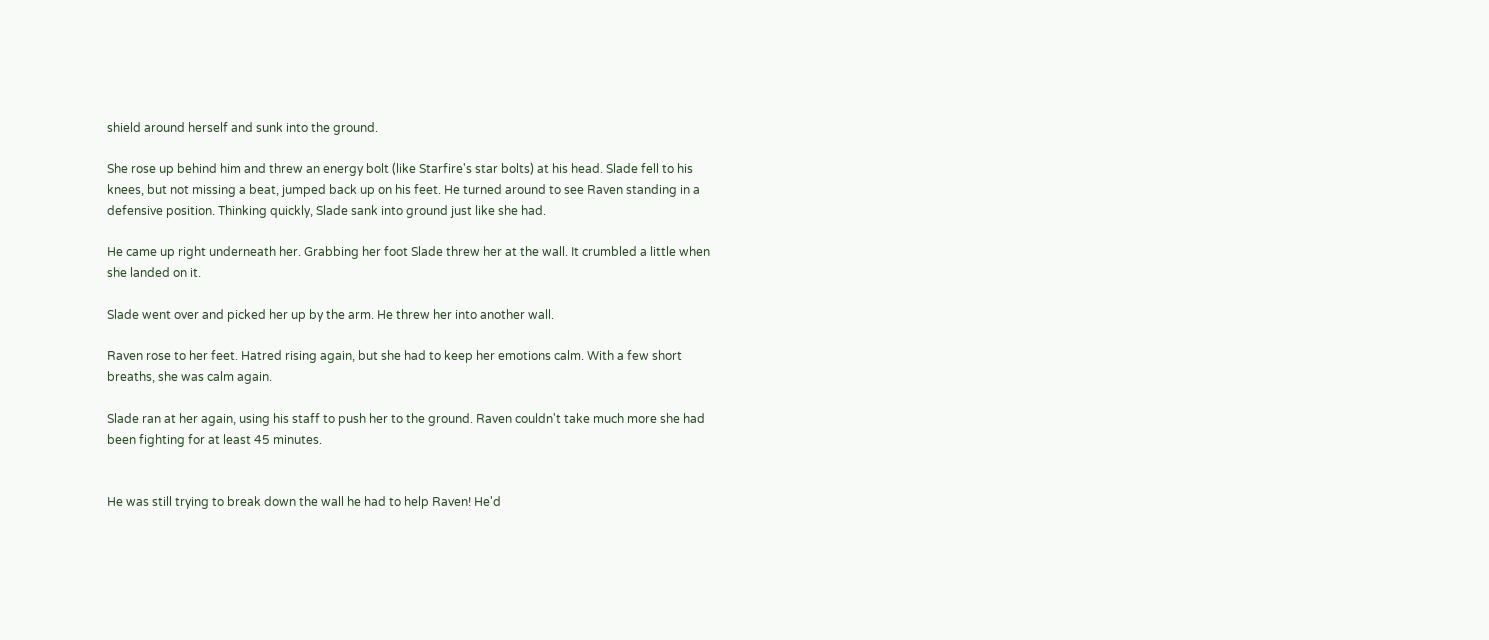shield around herself and sunk into the ground.

She rose up behind him and threw an energy bolt (like Starfire's star bolts) at his head. Slade fell to his knees, but not missing a beat, jumped back up on his feet. He turned around to see Raven standing in a defensive position. Thinking quickly, Slade sank into ground just like she had.

He came up right underneath her. Grabbing her foot Slade threw her at the wall. It crumbled a little when she landed on it.

Slade went over and picked her up by the arm. He threw her into another wall.

Raven rose to her feet. Hatred rising again, but she had to keep her emotions calm. With a few short breaths, she was calm again.

Slade ran at her again, using his staff to push her to the ground. Raven couldn't take much more she had been fighting for at least 45 minutes.


He was still trying to break down the wall he had to help Raven! He'd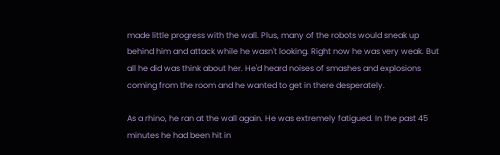made little progress with the wall. Plus, many of the robots would sneak up behind him and attack while he wasn't looking. Right now he was very weak. But all he did was think about her. He'd heard noises of smashes and explosions coming from the room and he wanted to get in there desperately.

As a rhino, he ran at the wall again. He was extremely fatigued. In the past 45 minutes he had been hit in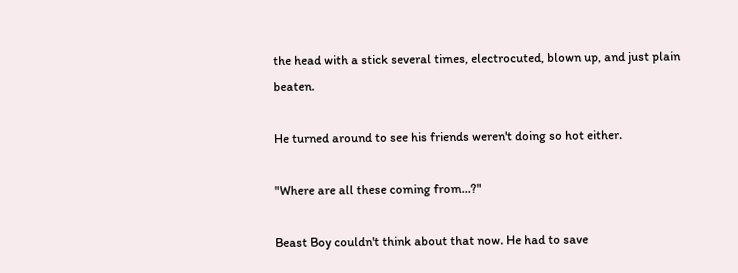the head with a stick several times, electrocuted, blown up, and just plain beaten.

He turned around to see his friends weren't doing so hot either.

"Where are all these coming from…?"

Beast Boy couldn't think about that now. He had to save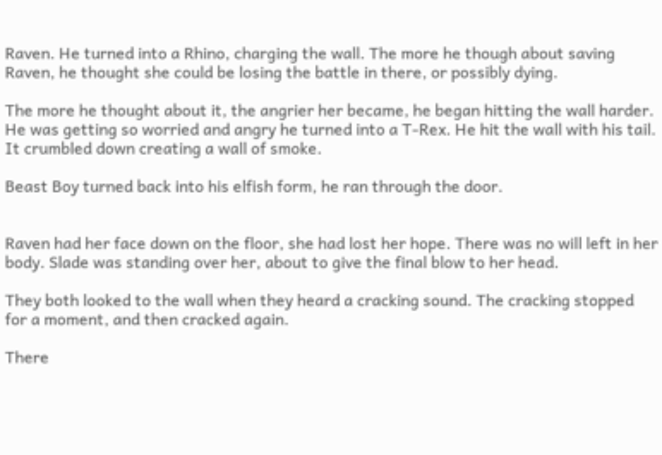Raven. He turned into a Rhino, charging the wall. The more he though about saving Raven, he thought she could be losing the battle in there, or possibly dying.

The more he thought about it, the angrier her became, he began hitting the wall harder. He was getting so worried and angry he turned into a T-Rex. He hit the wall with his tail. It crumbled down creating a wall of smoke.

Beast Boy turned back into his elfish form, he ran through the door.


Raven had her face down on the floor, she had lost her hope. There was no will left in her body. Slade was standing over her, about to give the final blow to her head.

They both looked to the wall when they heard a cracking sound. The cracking stopped for a moment, and then cracked again.

There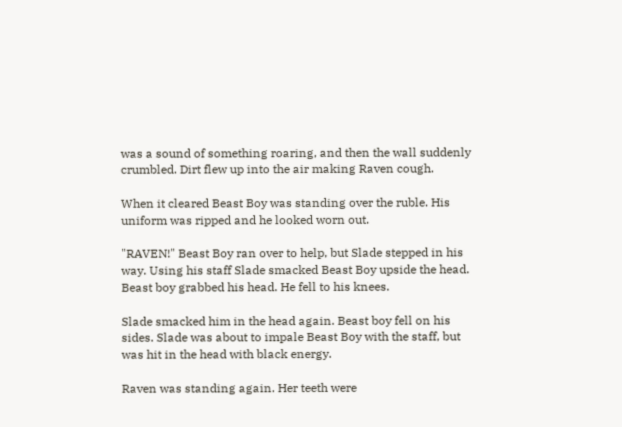was a sound of something roaring, and then the wall suddenly crumbled. Dirt flew up into the air making Raven cough.

When it cleared Beast Boy was standing over the ruble. His uniform was ripped and he looked worn out.

"RAVEN!" Beast Boy ran over to help, but Slade stepped in his way. Using his staff Slade smacked Beast Boy upside the head. Beast boy grabbed his head. He fell to his knees.

Slade smacked him in the head again. Beast boy fell on his sides. Slade was about to impale Beast Boy with the staff, but was hit in the head with black energy.

Raven was standing again. Her teeth were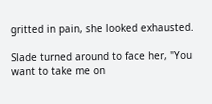gritted in pain, she looked exhausted.

Slade turned around to face her, "You want to take me on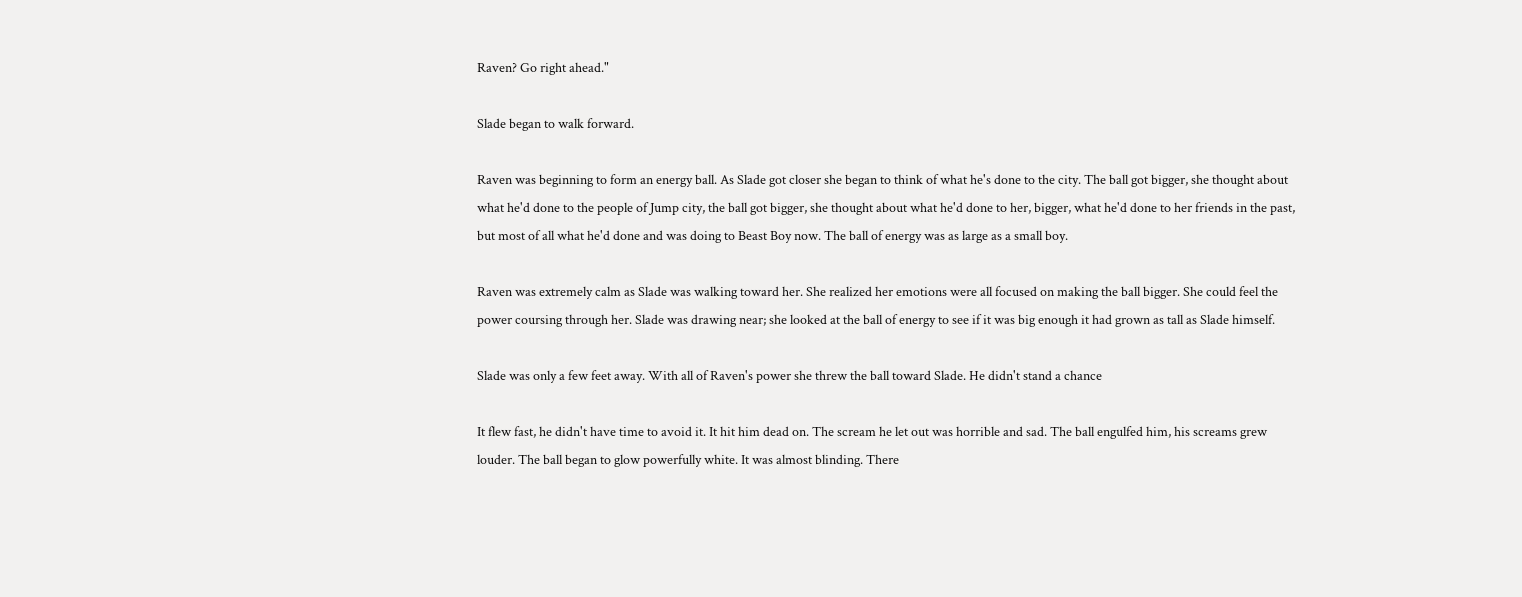Raven? Go right ahead."

Slade began to walk forward.

Raven was beginning to form an energy ball. As Slade got closer she began to think of what he's done to the city. The ball got bigger, she thought about what he'd done to the people of Jump city, the ball got bigger, she thought about what he'd done to her, bigger, what he'd done to her friends in the past, but most of all what he'd done and was doing to Beast Boy now. The ball of energy was as large as a small boy.

Raven was extremely calm as Slade was walking toward her. She realized her emotions were all focused on making the ball bigger. She could feel the power coursing through her. Slade was drawing near; she looked at the ball of energy to see if it was big enough it had grown as tall as Slade himself.

Slade was only a few feet away. With all of Raven's power she threw the ball toward Slade. He didn't stand a chance

It flew fast, he didn't have time to avoid it. It hit him dead on. The scream he let out was horrible and sad. The ball engulfed him, his screams grew louder. The ball began to glow powerfully white. It was almost blinding. There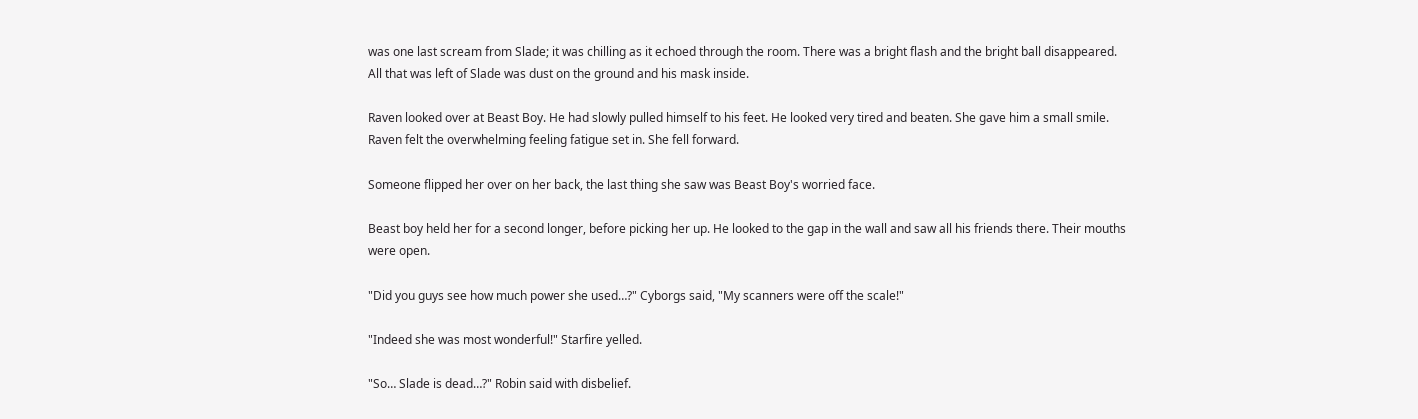was one last scream from Slade; it was chilling as it echoed through the room. There was a bright flash and the bright ball disappeared. All that was left of Slade was dust on the ground and his mask inside.

Raven looked over at Beast Boy. He had slowly pulled himself to his feet. He looked very tired and beaten. She gave him a small smile. Raven felt the overwhelming feeling fatigue set in. She fell forward.

Someone flipped her over on her back, the last thing she saw was Beast Boy's worried face.

Beast boy held her for a second longer, before picking her up. He looked to the gap in the wall and saw all his friends there. Their mouths were open.

"Did you guys see how much power she used…?" Cyborgs said, "My scanners were off the scale!"

"Indeed she was most wonderful!" Starfire yelled.

"So… Slade is dead…?" Robin said with disbelief.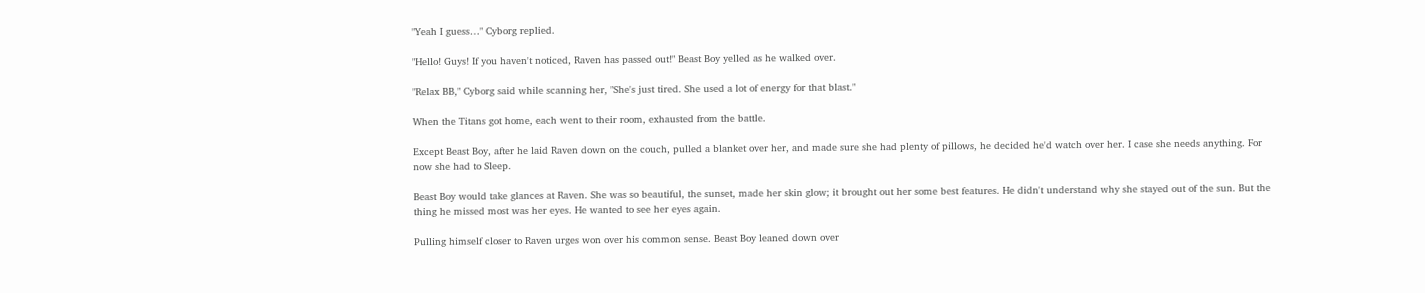"Yeah I guess…" Cyborg replied.

"Hello! Guys! If you haven't noticed, Raven has passed out!" Beast Boy yelled as he walked over.

"Relax BB," Cyborg said while scanning her, "She's just tired. She used a lot of energy for that blast."

When the Titans got home, each went to their room, exhausted from the battle.

Except Beast Boy, after he laid Raven down on the couch, pulled a blanket over her, and made sure she had plenty of pillows, he decided he'd watch over her. I case she needs anything. For now she had to Sleep.

Beast Boy would take glances at Raven. She was so beautiful, the sunset, made her skin glow; it brought out her some best features. He didn't understand why she stayed out of the sun. But the thing he missed most was her eyes. He wanted to see her eyes again.

Pulling himself closer to Raven urges won over his common sense. Beast Boy leaned down over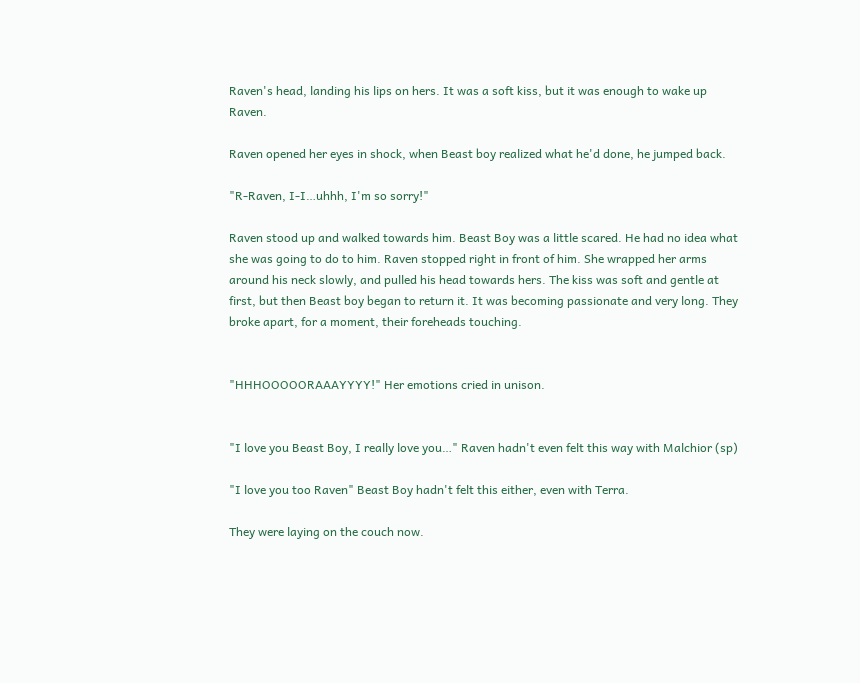Raven's head, landing his lips on hers. It was a soft kiss, but it was enough to wake up Raven.

Raven opened her eyes in shock, when Beast boy realized what he'd done, he jumped back.

"R-Raven, I-I…uhhh, I'm so sorry!"

Raven stood up and walked towards him. Beast Boy was a little scared. He had no idea what she was going to do to him. Raven stopped right in front of him. She wrapped her arms around his neck slowly, and pulled his head towards hers. The kiss was soft and gentle at first, but then Beast boy began to return it. It was becoming passionate and very long. They broke apart, for a moment, their foreheads touching.


"HHHOOOOORAAAYYYY!" Her emotions cried in unison.


"I love you Beast Boy, I really love you…" Raven hadn't even felt this way with Malchior (sp)

"I love you too Raven" Beast Boy hadn't felt this either, even with Terra.

They were laying on the couch now.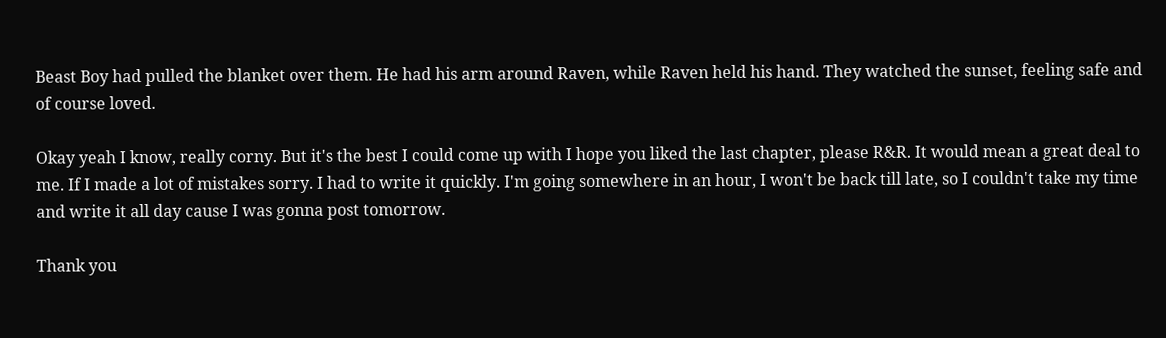Beast Boy had pulled the blanket over them. He had his arm around Raven, while Raven held his hand. They watched the sunset, feeling safe and of course loved.

Okay yeah I know, really corny. But it's the best I could come up with I hope you liked the last chapter, please R&R. It would mean a great deal to me. If I made a lot of mistakes sorry. I had to write it quickly. I'm going somewhere in an hour, I won't be back till late, so I couldn't take my time and write it all day cause I was gonna post tomorrow.

Thank you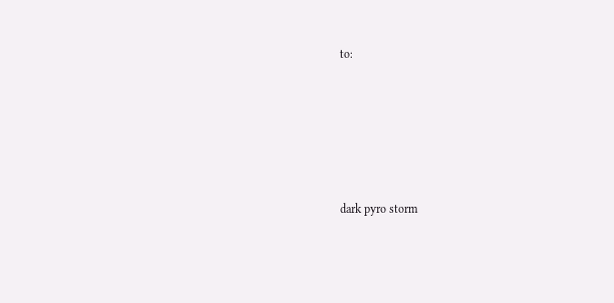to:






dark pyro storm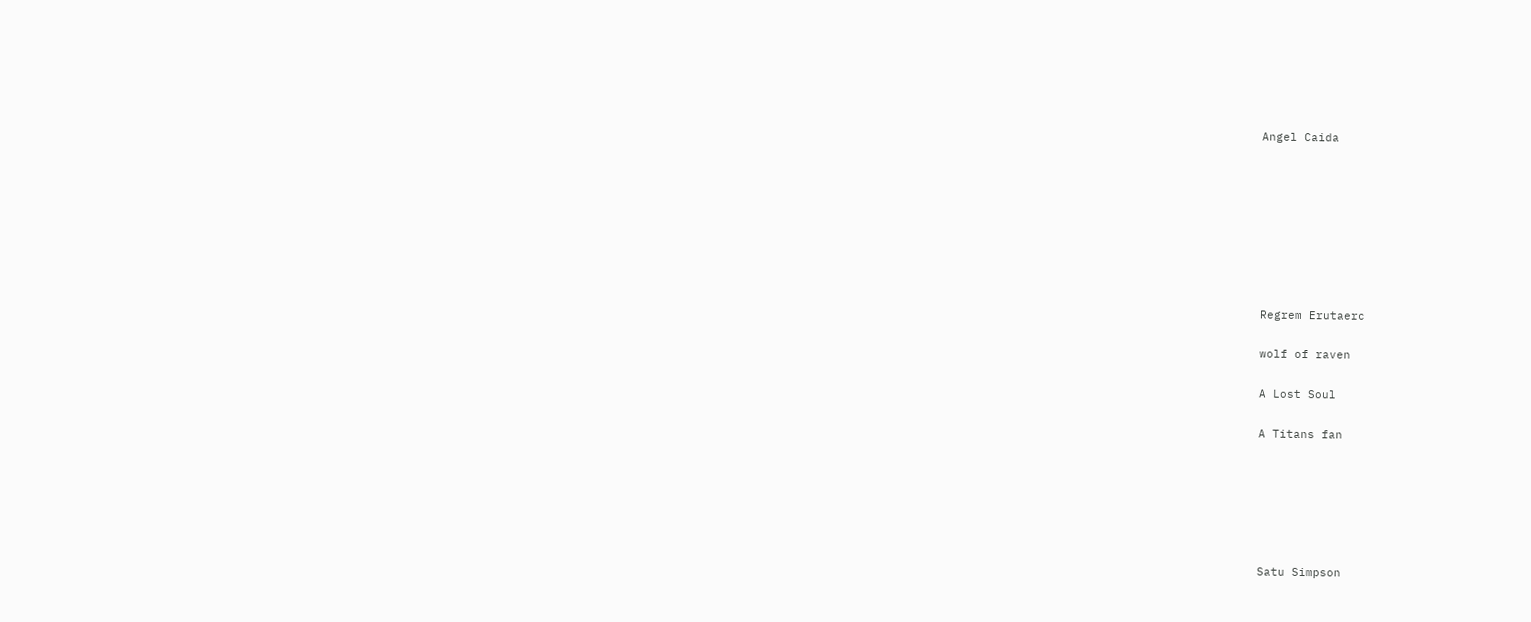Angel Caida








Regrem Erutaerc

wolf of raven

A Lost Soul

A Titans fan






Satu Simpson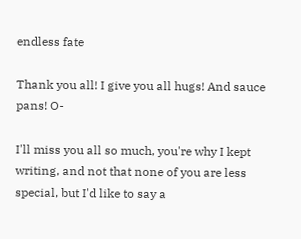endless fate

Thank you all! I give you all hugs! And sauce pans! O-

I'll miss you all so much, you're why I kept writing, and not that none of you are less special, but I'd like to say a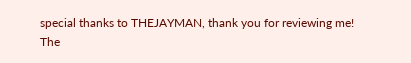special thanks to THEJAYMAN, thank you for reviewing me! The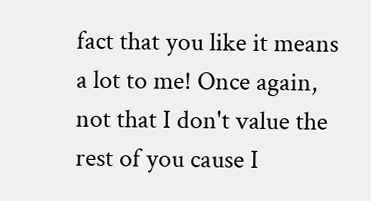fact that you like it means a lot to me! Once again, not that I don't value the rest of you cause I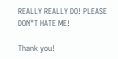REALLY REALLY DO! PLEASE DON"T HATE ME!

Thank you!